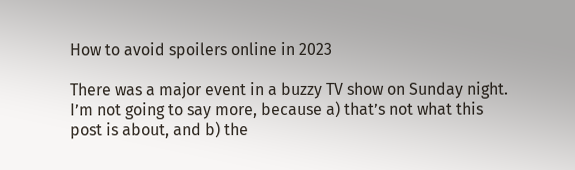How to avoid spoilers online in 2023

There was a major event in a buzzy TV show on Sunday night. I’m not going to say more, because a) that’s not what this post is about, and b) the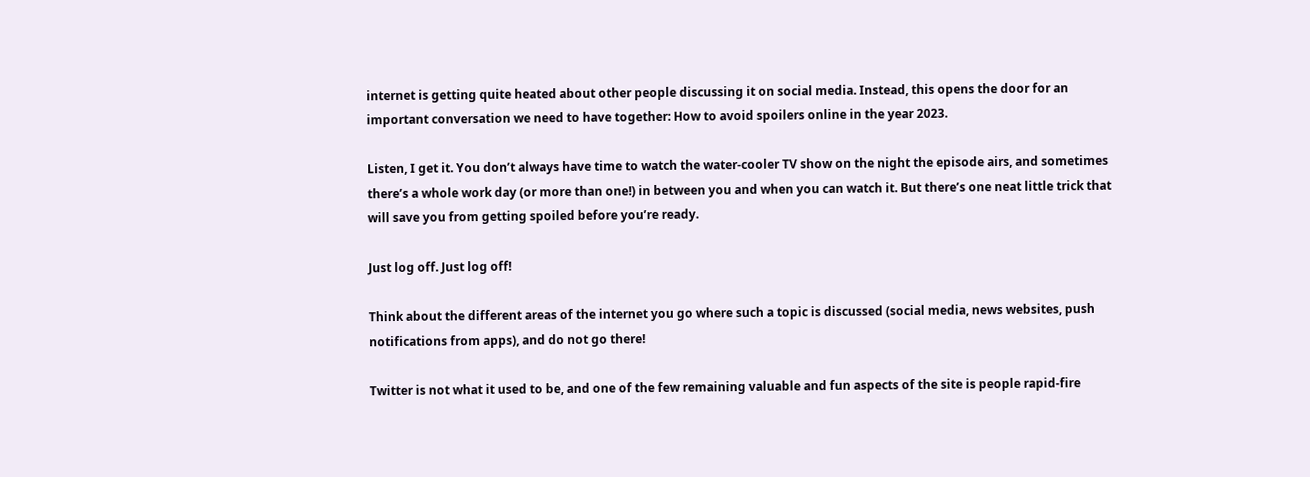internet is getting quite heated about other people discussing it on social media. Instead, this opens the door for an important conversation we need to have together: How to avoid spoilers online in the year 2023.

Listen, I get it. You don’t always have time to watch the water-cooler TV show on the night the episode airs, and sometimes there’s a whole work day (or more than one!) in between you and when you can watch it. But there’s one neat little trick that will save you from getting spoiled before you’re ready.

Just log off. Just log off!

Think about the different areas of the internet you go where such a topic is discussed (social media, news websites, push notifications from apps), and do not go there!

Twitter is not what it used to be, and one of the few remaining valuable and fun aspects of the site is people rapid-fire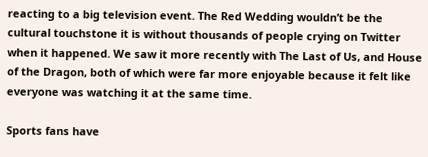reacting to a big television event. The Red Wedding wouldn’t be the cultural touchstone it is without thousands of people crying on Twitter when it happened. We saw it more recently with The Last of Us, and House of the Dragon, both of which were far more enjoyable because it felt like everyone was watching it at the same time.

Sports fans have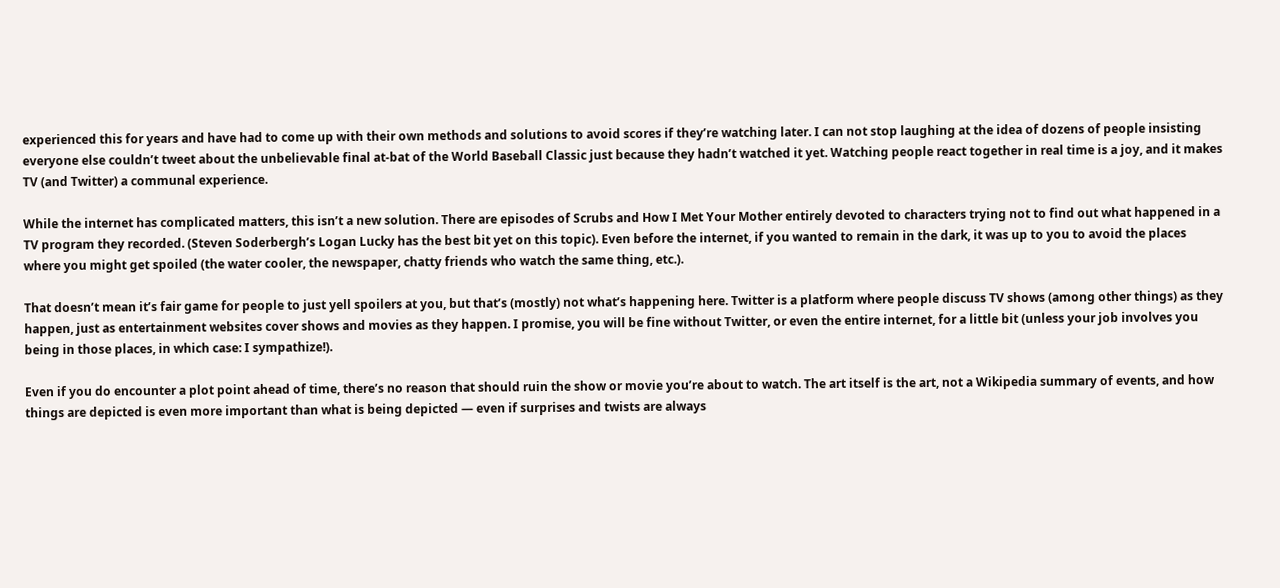experienced this for years and have had to come up with their own methods and solutions to avoid scores if they’re watching later. I can not stop laughing at the idea of dozens of people insisting everyone else couldn’t tweet about the unbelievable final at-bat of the World Baseball Classic just because they hadn’t watched it yet. Watching people react together in real time is a joy, and it makes TV (and Twitter) a communal experience.

While the internet has complicated matters, this isn’t a new solution. There are episodes of Scrubs and How I Met Your Mother entirely devoted to characters trying not to find out what happened in a TV program they recorded. (Steven Soderbergh’s Logan Lucky has the best bit yet on this topic). Even before the internet, if you wanted to remain in the dark, it was up to you to avoid the places where you might get spoiled (the water cooler, the newspaper, chatty friends who watch the same thing, etc.).

That doesn’t mean it’s fair game for people to just yell spoilers at you, but that’s (mostly) not what’s happening here. Twitter is a platform where people discuss TV shows (among other things) as they happen, just as entertainment websites cover shows and movies as they happen. I promise, you will be fine without Twitter, or even the entire internet, for a little bit (unless your job involves you being in those places, in which case: I sympathize!).

Even if you do encounter a plot point ahead of time, there’s no reason that should ruin the show or movie you’re about to watch. The art itself is the art, not a Wikipedia summary of events, and how things are depicted is even more important than what is being depicted — even if surprises and twists are always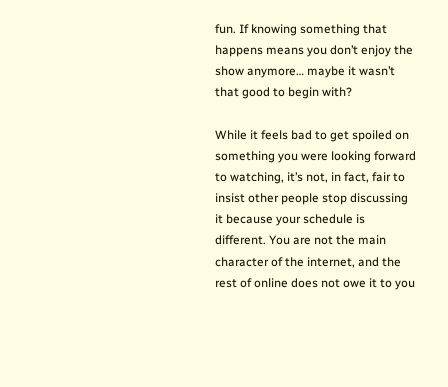fun. If knowing something that happens means you don’t enjoy the show anymore… maybe it wasn’t that good to begin with?

While it feels bad to get spoiled on something you were looking forward to watching, it’s not, in fact, fair to insist other people stop discussing it because your schedule is different. You are not the main character of the internet, and the rest of online does not owe it to you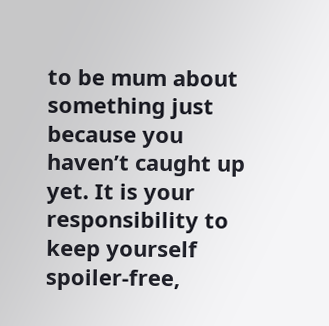to be mum about something just because you haven’t caught up yet. It is your responsibility to keep yourself spoiler-free,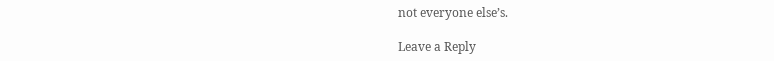not everyone else’s.

Leave a Reply